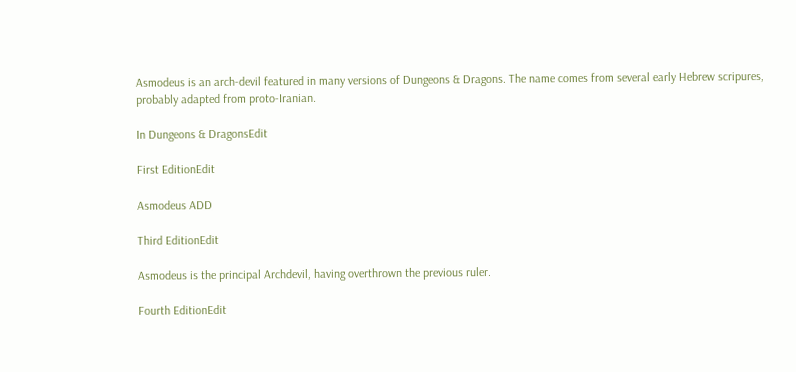Asmodeus is an arch-devil featured in many versions of Dungeons & Dragons. The name comes from several early Hebrew scripures, probably adapted from proto-Iranian.

In Dungeons & DragonsEdit

First EditionEdit

Asmodeus ADD

Third EditionEdit

Asmodeus is the principal Archdevil, having overthrown the previous ruler.

Fourth EditionEdit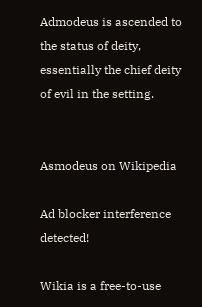Admodeus is ascended to the status of deity, essentially the chief deity of evil in the setting.


Asmodeus on Wikipedia

Ad blocker interference detected!

Wikia is a free-to-use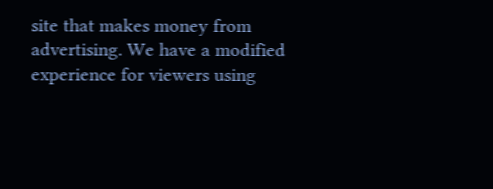site that makes money from advertising. We have a modified experience for viewers using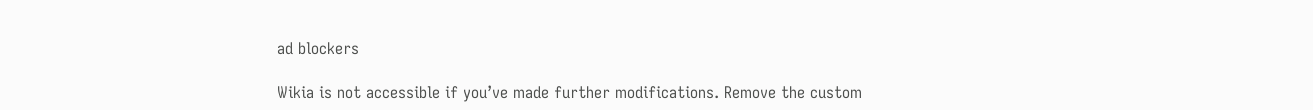ad blockers

Wikia is not accessible if you’ve made further modifications. Remove the custom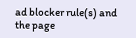ad blocker rule(s) and the page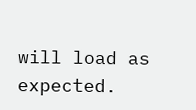will load as expected.